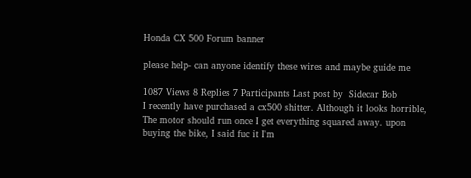Honda CX 500 Forum banner

please help- can anyone identify these wires and maybe guide me

1087 Views 8 Replies 7 Participants Last post by  Sidecar Bob
I recently have purchased a cx500 shitter. Although it looks horrible, The motor should run once I get everything squared away. upon buying the bike, I said fuc it I'm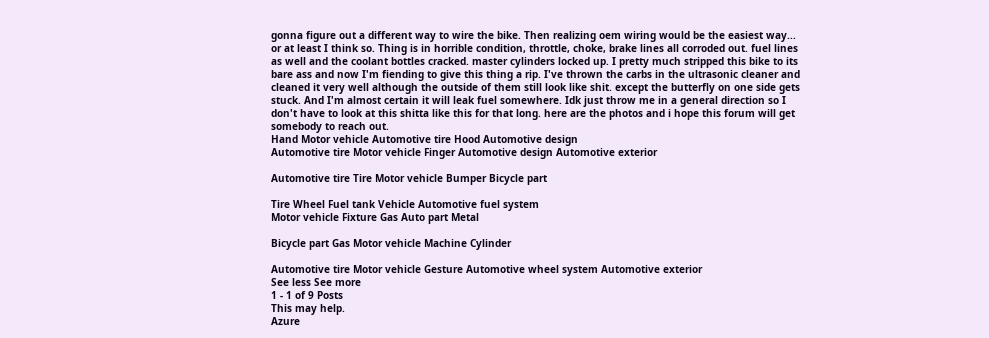gonna figure out a different way to wire the bike. Then realizing oem wiring would be the easiest way... or at least I think so. Thing is in horrible condition, throttle, choke, brake lines all corroded out. fuel lines as well and the coolant bottles cracked. master cylinders locked up. I pretty much stripped this bike to its bare ass and now I'm fiending to give this thing a rip. I've thrown the carbs in the ultrasonic cleaner and cleaned it very well although the outside of them still look like shit. except the butterfly on one side gets stuck. And I'm almost certain it will leak fuel somewhere. Idk just throw me in a general direction so I don't have to look at this shitta like this for that long. here are the photos and i hope this forum will get somebody to reach out.
Hand Motor vehicle Automotive tire Hood Automotive design
Automotive tire Motor vehicle Finger Automotive design Automotive exterior

Automotive tire Tire Motor vehicle Bumper Bicycle part

Tire Wheel Fuel tank Vehicle Automotive fuel system
Motor vehicle Fixture Gas Auto part Metal

Bicycle part Gas Motor vehicle Machine Cylinder

Automotive tire Motor vehicle Gesture Automotive wheel system Automotive exterior
See less See more
1 - 1 of 9 Posts
This may help.
Azure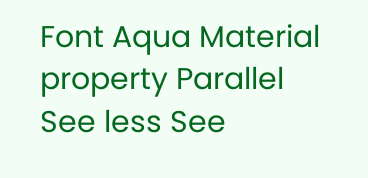Font Aqua Material property Parallel
See less See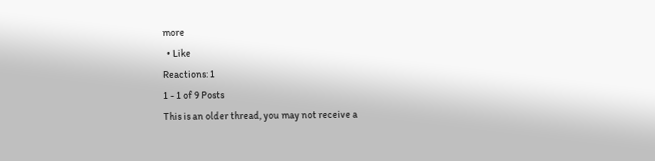more
  • Like
Reactions: 1
1 - 1 of 9 Posts
This is an older thread, you may not receive a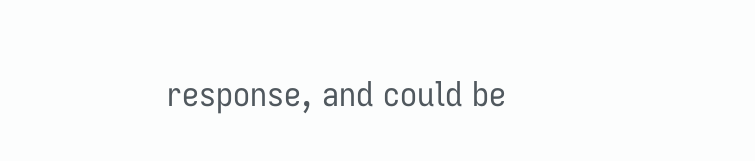response, and could be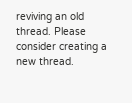reviving an old thread. Please consider creating a new thread.